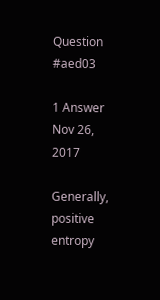Question #aed03

1 Answer
Nov 26, 2017

Generally, positive entropy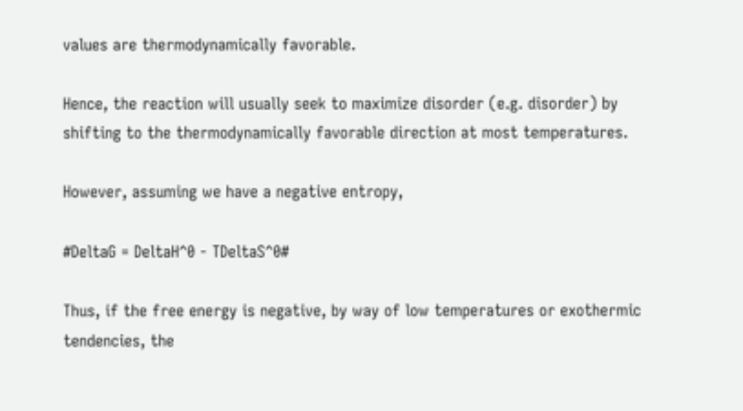values are thermodynamically favorable.

Hence, the reaction will usually seek to maximize disorder (e.g. disorder) by shifting to the thermodynamically favorable direction at most temperatures.

However, assuming we have a negative entropy,

#DeltaG = DeltaH^0 - TDeltaS^0#

Thus, if the free energy is negative, by way of low temperatures or exothermic tendencies, the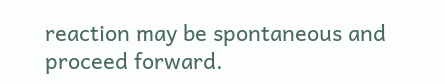reaction may be spontaneous and proceed forward.